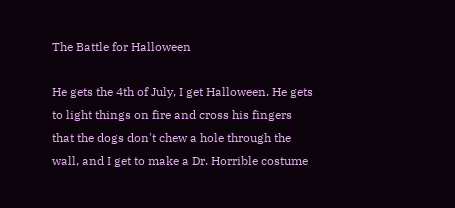The Battle for Halloween

He gets the 4th of July, I get Halloween. He gets to light things on fire and cross his fingers that the dogs don't chew a hole through the wall, and I get to make a Dr. Horrible costume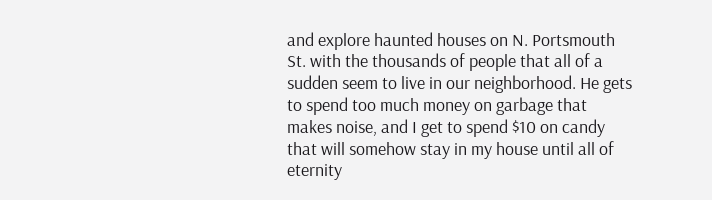and explore haunted houses on N. Portsmouth St. with the thousands of people that all of a sudden seem to live in our neighborhood. He gets to spend too much money on garbage that makes noise, and I get to spend $10 on candy that will somehow stay in my house until all of eternity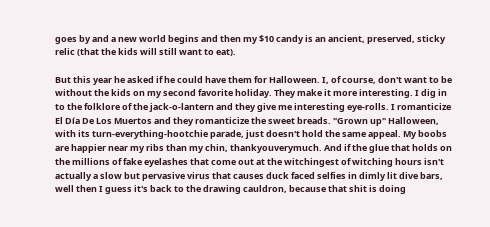goes by and a new world begins and then my $10 candy is an ancient, preserved, sticky relic (that the kids will still want to eat).

But this year he asked if he could have them for Halloween. I, of course, don't want to be without the kids on my second favorite holiday. They make it more interesting. I dig in to the folklore of the jack-o-lantern and they give me interesting eye-rolls. I romanticize El Día De Los Muertos and they romanticize the sweet breads. "Grown up" Halloween, with its turn-everything-hootchie parade, just doesn't hold the same appeal. My boobs are happier near my ribs than my chin, thankyouverymuch. And if the glue that holds on the millions of fake eyelashes that come out at the witchingest of witching hours isn't actually a slow but pervasive virus that causes duck faced selfies in dimly lit dive bars, well then I guess it's back to the drawing cauldron, because that shit is doing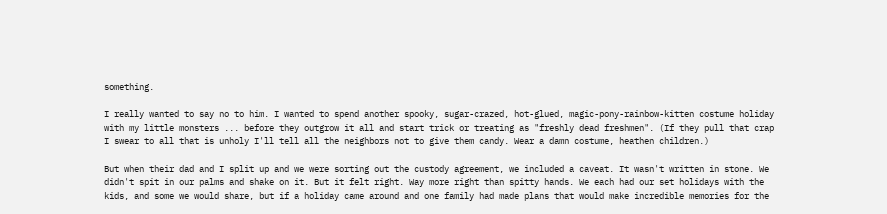something.

I really wanted to say no to him. I wanted to spend another spooky, sugar-crazed, hot-glued, magic-pony-rainbow-kitten costume holiday with my little monsters ... before they outgrow it all and start trick or treating as "freshly dead freshmen". (If they pull that crap I swear to all that is unholy I'll tell all the neighbors not to give them candy. Wear a damn costume, heathen children.)

But when their dad and I split up and we were sorting out the custody agreement, we included a caveat. It wasn't written in stone. We didn't spit in our palms and shake on it. But it felt right. Way more right than spitty hands. We each had our set holidays with the kids, and some we would share, but if a holiday came around and one family had made plans that would make incredible memories for the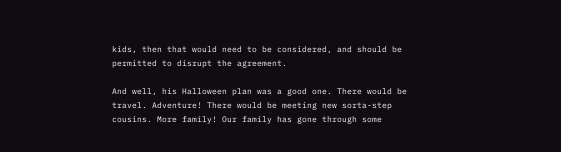kids, then that would need to be considered, and should be permitted to disrupt the agreement.

And well, his Halloween plan was a good one. There would be travel. Adventure! There would be meeting new sorta-step cousins. More family! Our family has gone through some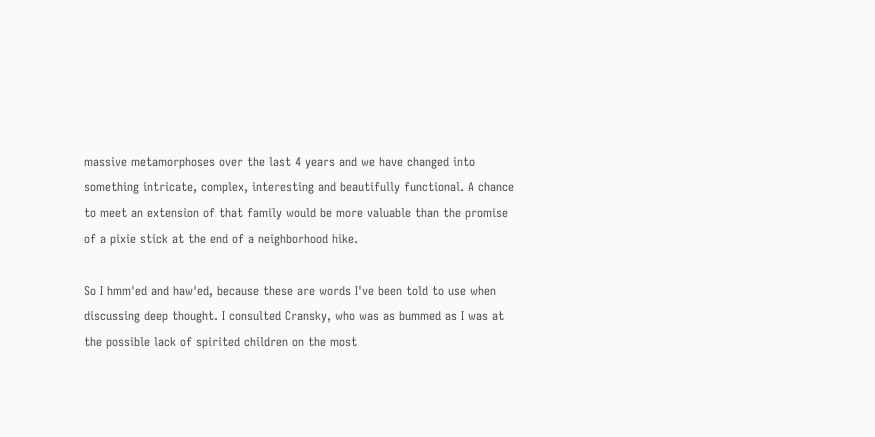massive metamorphoses over the last 4 years and we have changed into something intricate, complex, interesting and beautifully functional. A chance to meet an extension of that family would be more valuable than the promise of a pixie stick at the end of a neighborhood hike.

So I hmm'ed and haw'ed, because these are words I've been told to use when discussing deep thought. I consulted Cransky, who was as bummed as I was at the possible lack of spirited children on the most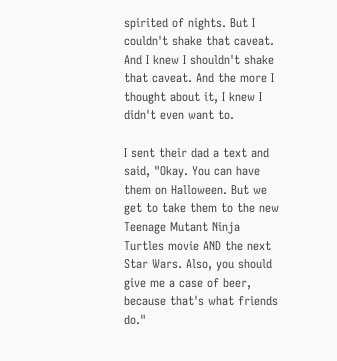spirited of nights. But I couldn't shake that caveat. And I knew I shouldn't shake that caveat. And the more I thought about it, I knew I didn't even want to.

I sent their dad a text and said, "Okay. You can have them on Halloween. But we get to take them to the new Teenage Mutant Ninja Turtles movie AND the next Star Wars. Also, you should give me a case of beer, because that's what friends do."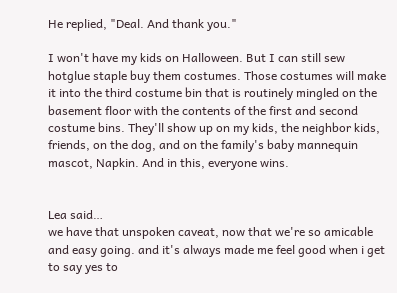He replied, "Deal. And thank you."

I won't have my kids on Halloween. But I can still sew hotglue staple buy them costumes. Those costumes will make it into the third costume bin that is routinely mingled on the basement floor with the contents of the first and second costume bins. They'll show up on my kids, the neighbor kids, friends, on the dog, and on the family's baby mannequin mascot, Napkin. And in this, everyone wins.


Lea said…
we have that unspoken caveat, now that we're so amicable and easy going. and it's always made me feel good when i get to say yes to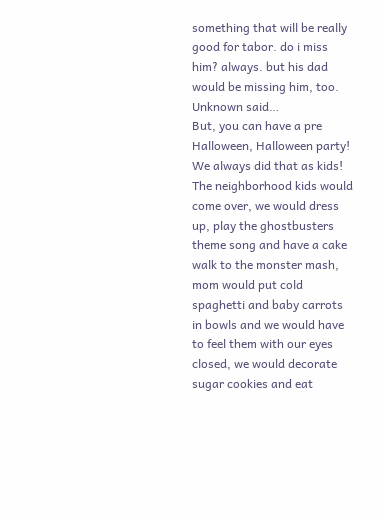something that will be really good for tabor. do i miss him? always. but his dad would be missing him, too.
Unknown said…
But, you can have a pre Halloween, Halloween party! We always did that as kids! The neighborhood kids would come over, we would dress up, play the ghostbusters theme song and have a cake walk to the monster mash, mom would put cold spaghetti and baby carrots in bowls and we would have to feel them with our eyes closed, we would decorate sugar cookies and eat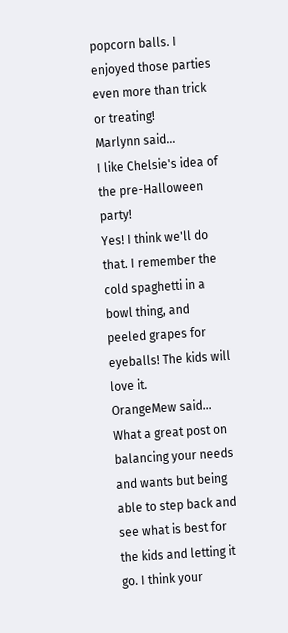popcorn balls. I enjoyed those parties even more than trick or treating!
Marlynn said…
I like Chelsie's idea of the pre-Halloween party!
Yes! I think we'll do that. I remember the cold spaghetti in a bowl thing, and peeled grapes for eyeballs! The kids will love it.
OrangeMew said…
What a great post on balancing your needs and wants but being able to step back and see what is best for the kids and letting it go. I think your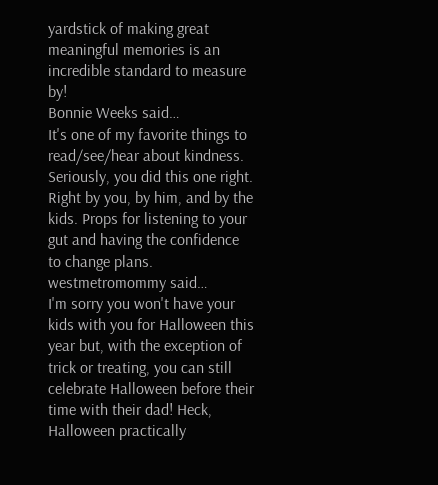yardstick of making great meaningful memories is an incredible standard to measure by!
Bonnie Weeks said…
It's one of my favorite things to read/see/hear about kindness. Seriously, you did this one right. Right by you, by him, and by the kids. Props for listening to your gut and having the confidence to change plans.
westmetromommy said…
I'm sorry you won't have your kids with you for Halloween this year but, with the exception of trick or treating, you can still celebrate Halloween before their time with their dad! Heck, Halloween practically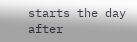starts the day after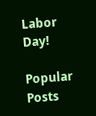Labor Day!

Popular Posts